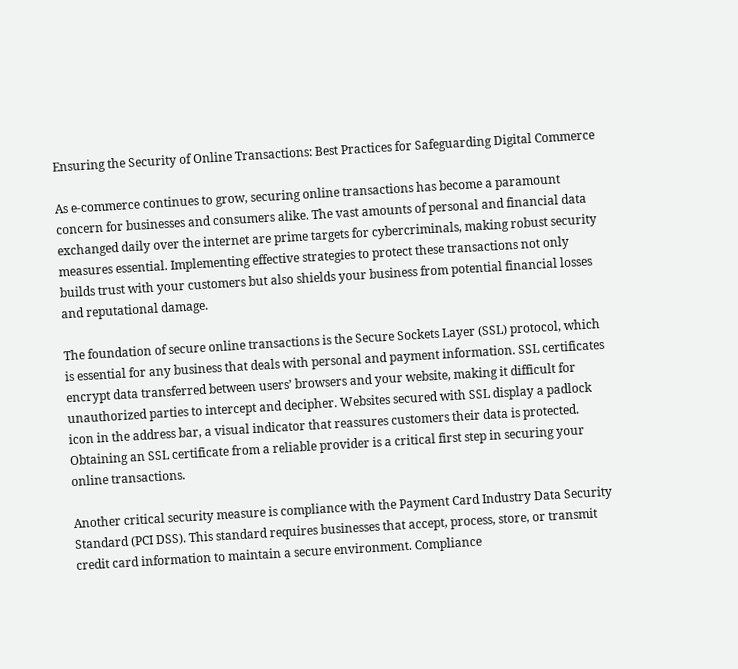Ensuring the Security of Online Transactions: Best Practices for Safeguarding Digital Commerce

As e-commerce continues to grow, securing online transactions has become a paramount concern for businesses and consumers alike. The vast amounts of personal and financial data exchanged daily over the internet are prime targets for cybercriminals, making robust security measures essential. Implementing effective strategies to protect these transactions not only builds trust with your customers but also shields your business from potential financial losses and reputational damage.

The foundation of secure online transactions is the Secure Sockets Layer (SSL) protocol, which is essential for any business that deals with personal and payment information. SSL certificates encrypt data transferred between users’ browsers and your website, making it difficult for unauthorized parties to intercept and decipher. Websites secured with SSL display a padlock icon in the address bar, a visual indicator that reassures customers their data is protected. Obtaining an SSL certificate from a reliable provider is a critical first step in securing your online transactions.

Another critical security measure is compliance with the Payment Card Industry Data Security Standard (PCI DSS). This standard requires businesses that accept, process, store, or transmit credit card information to maintain a secure environment. Compliance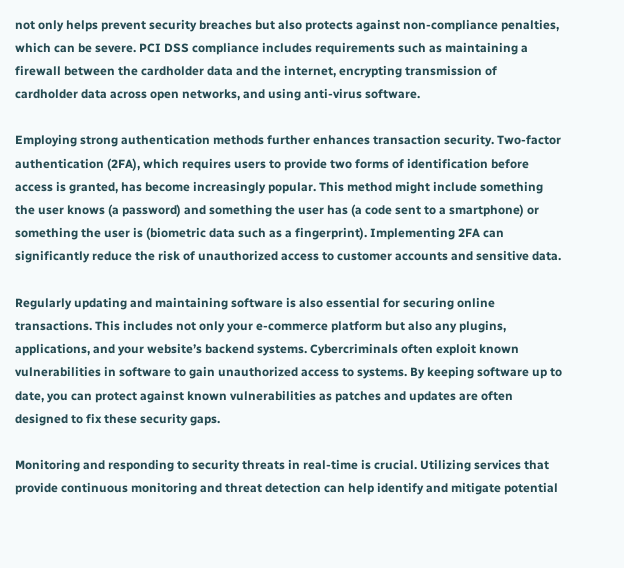not only helps prevent security breaches but also protects against non-compliance penalties, which can be severe. PCI DSS compliance includes requirements such as maintaining a firewall between the cardholder data and the internet, encrypting transmission of cardholder data across open networks, and using anti-virus software.

Employing strong authentication methods further enhances transaction security. Two-factor authentication (2FA), which requires users to provide two forms of identification before access is granted, has become increasingly popular. This method might include something the user knows (a password) and something the user has (a code sent to a smartphone) or something the user is (biometric data such as a fingerprint). Implementing 2FA can significantly reduce the risk of unauthorized access to customer accounts and sensitive data.

Regularly updating and maintaining software is also essential for securing online transactions. This includes not only your e-commerce platform but also any plugins, applications, and your website’s backend systems. Cybercriminals often exploit known vulnerabilities in software to gain unauthorized access to systems. By keeping software up to date, you can protect against known vulnerabilities as patches and updates are often designed to fix these security gaps.

Monitoring and responding to security threats in real-time is crucial. Utilizing services that provide continuous monitoring and threat detection can help identify and mitigate potential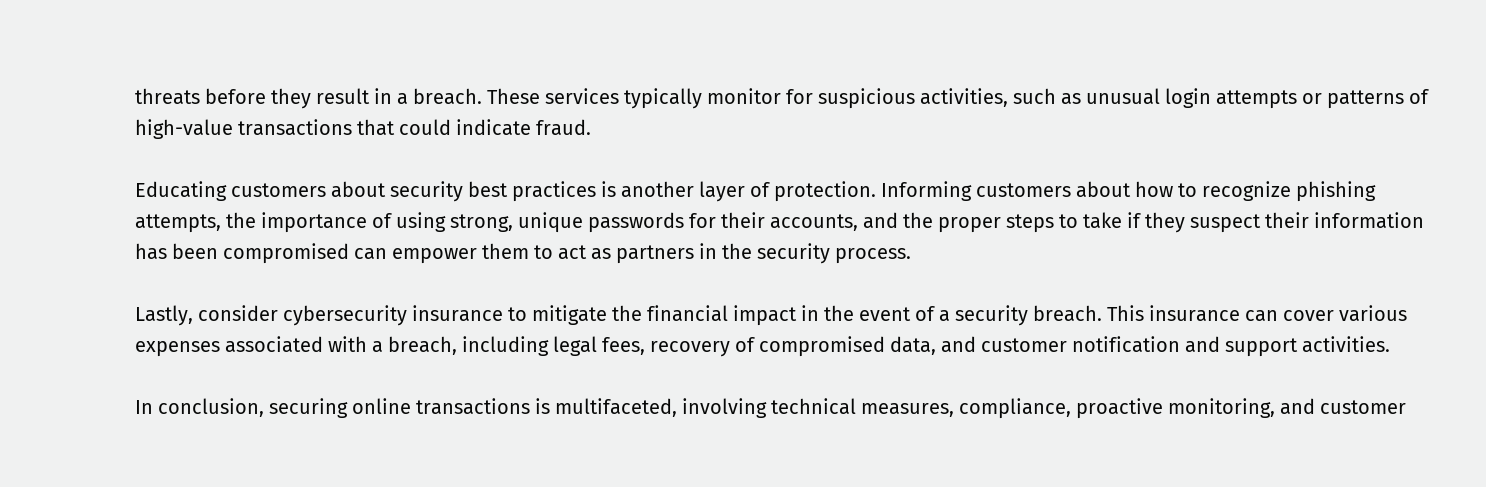threats before they result in a breach. These services typically monitor for suspicious activities, such as unusual login attempts or patterns of high-value transactions that could indicate fraud.

Educating customers about security best practices is another layer of protection. Informing customers about how to recognize phishing attempts, the importance of using strong, unique passwords for their accounts, and the proper steps to take if they suspect their information has been compromised can empower them to act as partners in the security process.

Lastly, consider cybersecurity insurance to mitigate the financial impact in the event of a security breach. This insurance can cover various expenses associated with a breach, including legal fees, recovery of compromised data, and customer notification and support activities.

In conclusion, securing online transactions is multifaceted, involving technical measures, compliance, proactive monitoring, and customer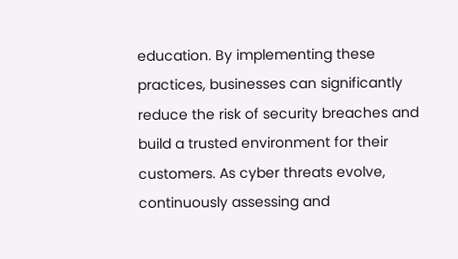education. By implementing these practices, businesses can significantly reduce the risk of security breaches and build a trusted environment for their customers. As cyber threats evolve, continuously assessing and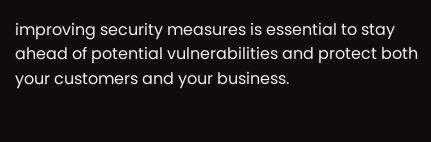improving security measures is essential to stay ahead of potential vulnerabilities and protect both your customers and your business.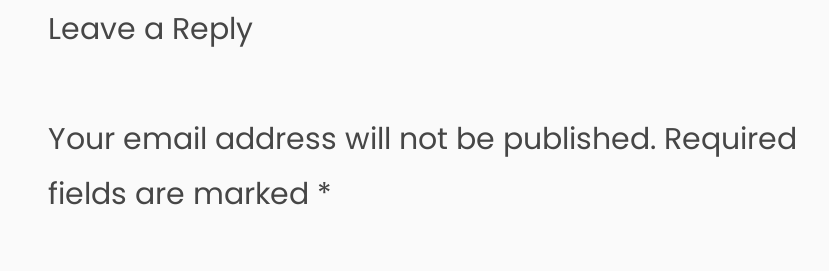Leave a Reply

Your email address will not be published. Required fields are marked *